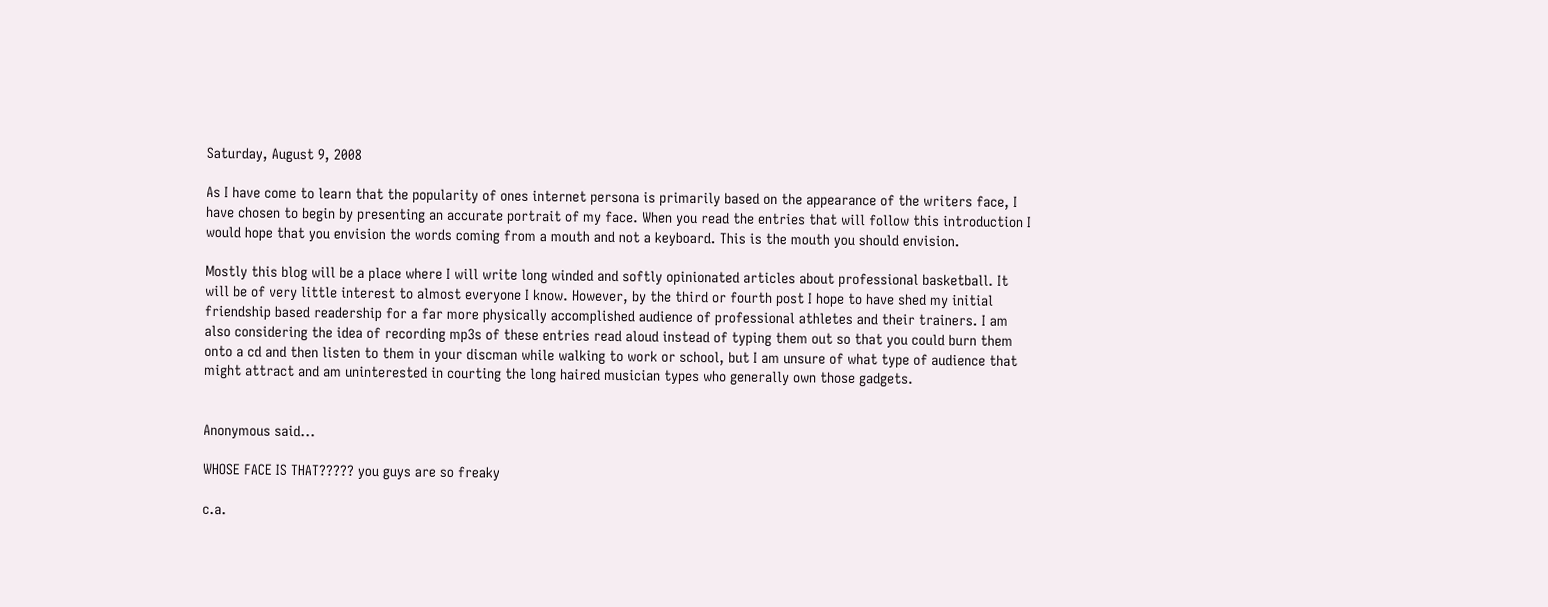Saturday, August 9, 2008

As I have come to learn that the popularity of ones internet persona is primarily based on the appearance of the writers face, I have chosen to begin by presenting an accurate portrait of my face. When you read the entries that will follow this introduction I would hope that you envision the words coming from a mouth and not a keyboard. This is the mouth you should envision.

Mostly this blog will be a place where I will write long winded and softly opinionated articles about professional basketball. It will be of very little interest to almost everyone I know. However, by the third or fourth post I hope to have shed my initial friendship based readership for a far more physically accomplished audience of professional athletes and their trainers. I am also considering the idea of recording mp3s of these entries read aloud instead of typing them out so that you could burn them onto a cd and then listen to them in your discman while walking to work or school, but I am unsure of what type of audience that might attract and am uninterested in courting the long haired musician types who generally own those gadgets.


Anonymous said...

WHOSE FACE IS THAT????? you guys are so freaky

c.a.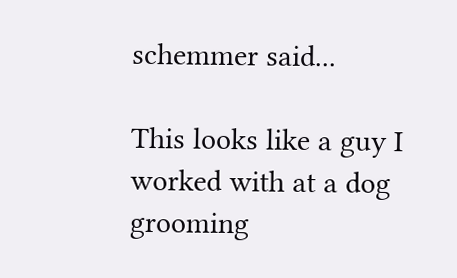schemmer said...

This looks like a guy I worked with at a dog grooming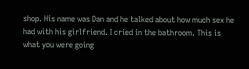shop. His name was Dan and he talked about how much sex he had with his girlfriend. I cried in the bathroom. This is what you were going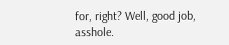for, right? Well, good job, asshole.